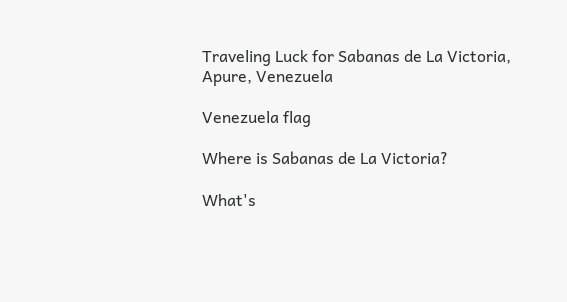Traveling Luck for Sabanas de La Victoria, Apure, Venezuela

Venezuela flag

Where is Sabanas de La Victoria?

What's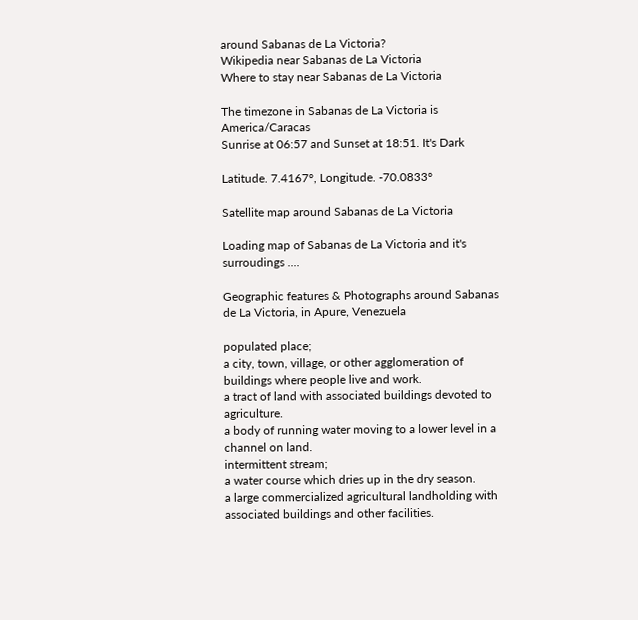around Sabanas de La Victoria?
Wikipedia near Sabanas de La Victoria
Where to stay near Sabanas de La Victoria

The timezone in Sabanas de La Victoria is America/Caracas
Sunrise at 06:57 and Sunset at 18:51. It's Dark

Latitude. 7.4167°, Longitude. -70.0833°

Satellite map around Sabanas de La Victoria

Loading map of Sabanas de La Victoria and it's surroudings ....

Geographic features & Photographs around Sabanas de La Victoria, in Apure, Venezuela

populated place;
a city, town, village, or other agglomeration of buildings where people live and work.
a tract of land with associated buildings devoted to agriculture.
a body of running water moving to a lower level in a channel on land.
intermittent stream;
a water course which dries up in the dry season.
a large commercialized agricultural landholding with associated buildings and other facilities.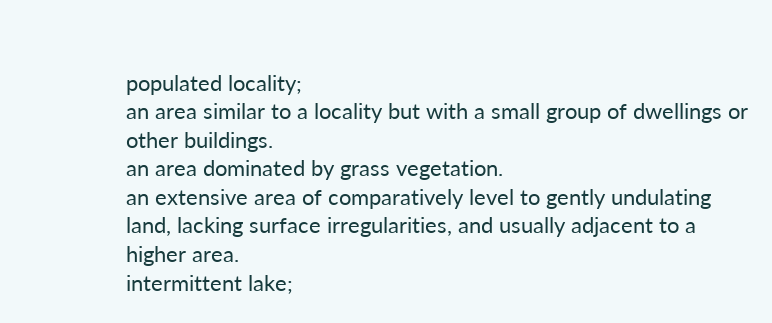populated locality;
an area similar to a locality but with a small group of dwellings or other buildings.
an area dominated by grass vegetation.
an extensive area of comparatively level to gently undulating land, lacking surface irregularities, and usually adjacent to a higher area.
intermittent lake;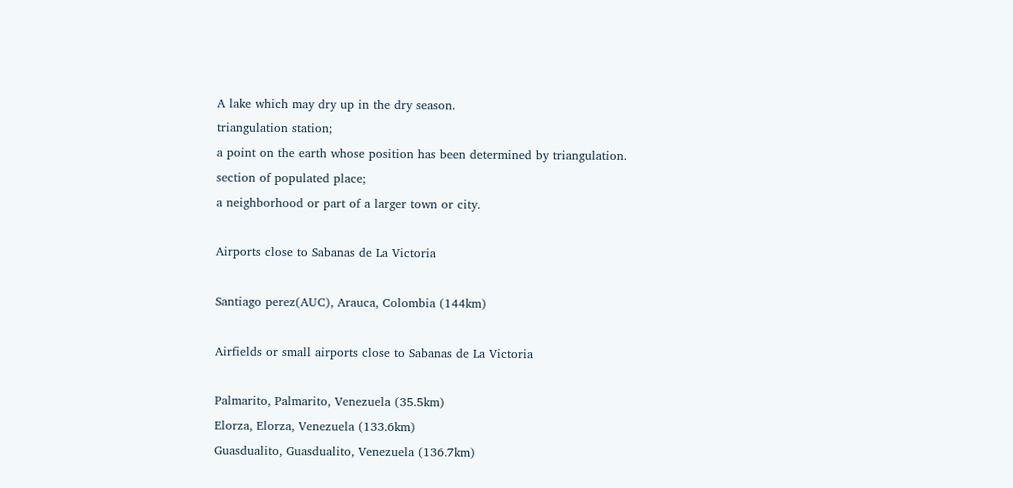A lake which may dry up in the dry season.
triangulation station;
a point on the earth whose position has been determined by triangulation.
section of populated place;
a neighborhood or part of a larger town or city.

Airports close to Sabanas de La Victoria

Santiago perez(AUC), Arauca, Colombia (144km)

Airfields or small airports close to Sabanas de La Victoria

Palmarito, Palmarito, Venezuela (35.5km)
Elorza, Elorza, Venezuela (133.6km)
Guasdualito, Guasdualito, Venezuela (136.7km)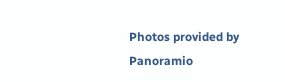Photos provided by Panoramio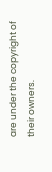are under the copyright of their owners.